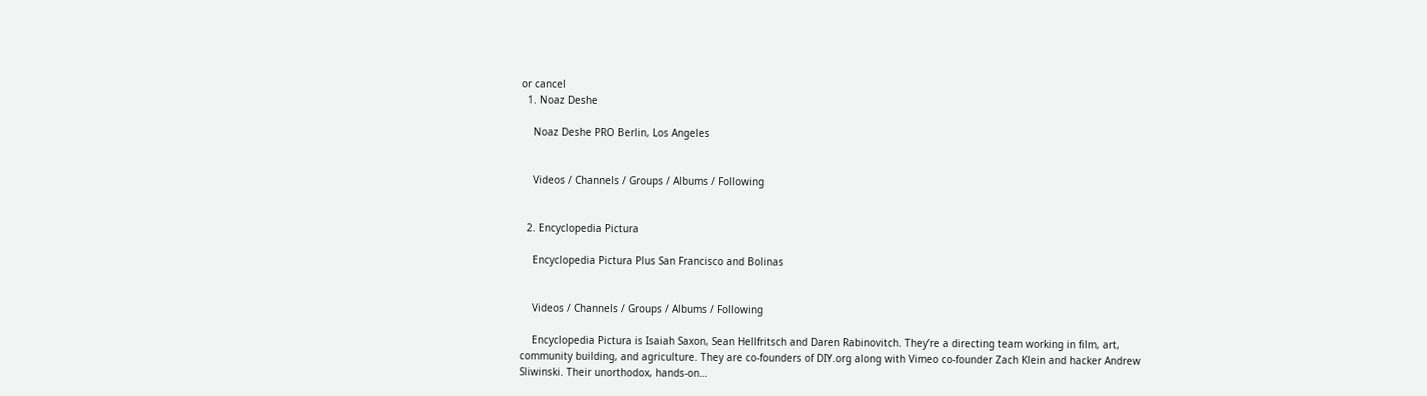or cancel
  1. Noaz Deshe

    Noaz Deshe PRO Berlin, Los Angeles


    Videos / Channels / Groups / Albums / Following


  2. Encyclopedia Pictura

    Encyclopedia Pictura Plus San Francisco and Bolinas


    Videos / Channels / Groups / Albums / Following

    Encyclopedia Pictura is Isaiah Saxon, Sean Hellfritsch and Daren Rabinovitch. They’re a directing team working in film, art, community building, and agriculture. They are co-founders of DIY.org along with Vimeo co-founder Zach Klein and hacker Andrew Sliwinski. Their unorthodox, hands-on…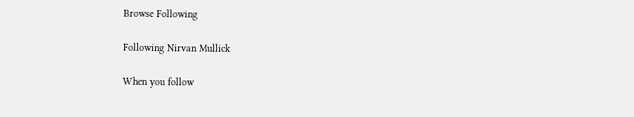Browse Following

Following Nirvan Mullick

When you follow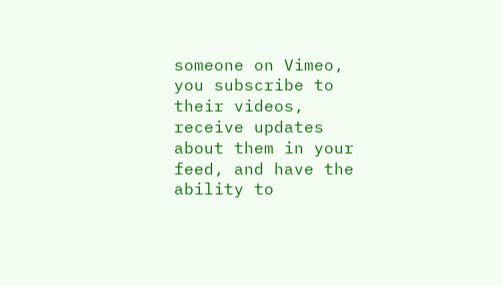someone on Vimeo, you subscribe to their videos, receive updates about them in your feed, and have the ability to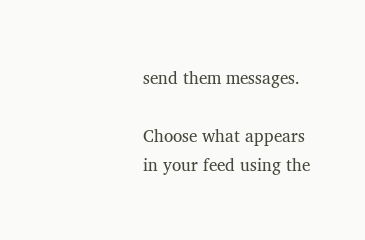send them messages.

Choose what appears in your feed using the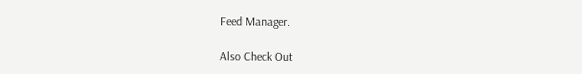Feed Manager.

Also Check Out